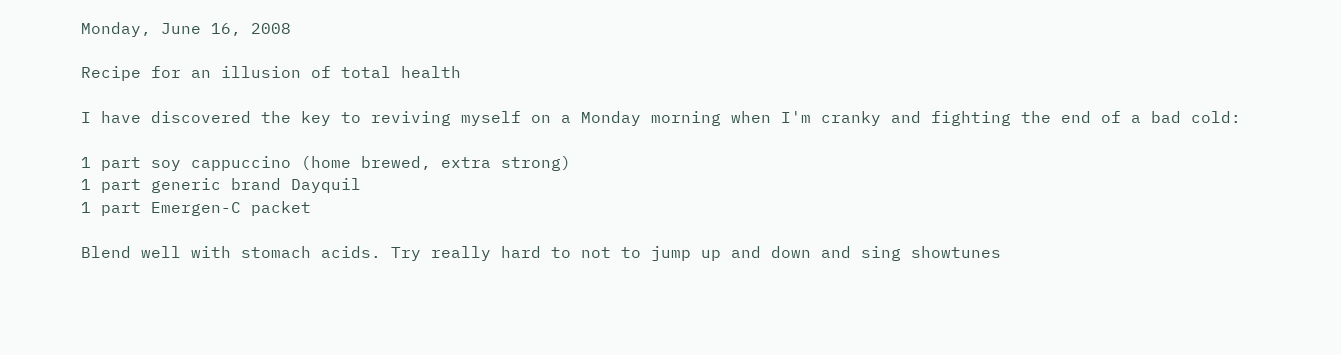Monday, June 16, 2008

Recipe for an illusion of total health

I have discovered the key to reviving myself on a Monday morning when I'm cranky and fighting the end of a bad cold:

1 part soy cappuccino (home brewed, extra strong)
1 part generic brand Dayquil
1 part Emergen-C packet

Blend well with stomach acids. Try really hard to not to jump up and down and sing showtunes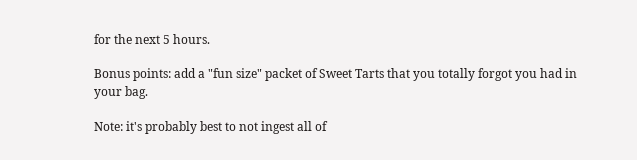for the next 5 hours.

Bonus points: add a "fun size" packet of Sweet Tarts that you totally forgot you had in your bag.

Note: it's probably best to not ingest all of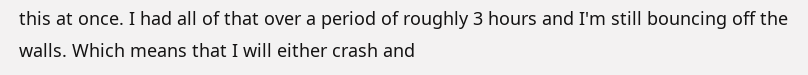this at once. I had all of that over a period of roughly 3 hours and I'm still bouncing off the walls. Which means that I will either crash and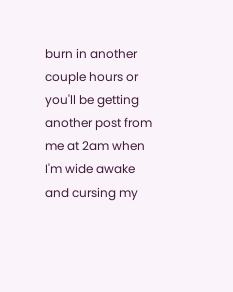burn in another couple hours or you'll be getting another post from me at 2am when I'm wide awake and cursing my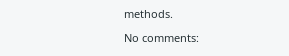methods.

No comments: